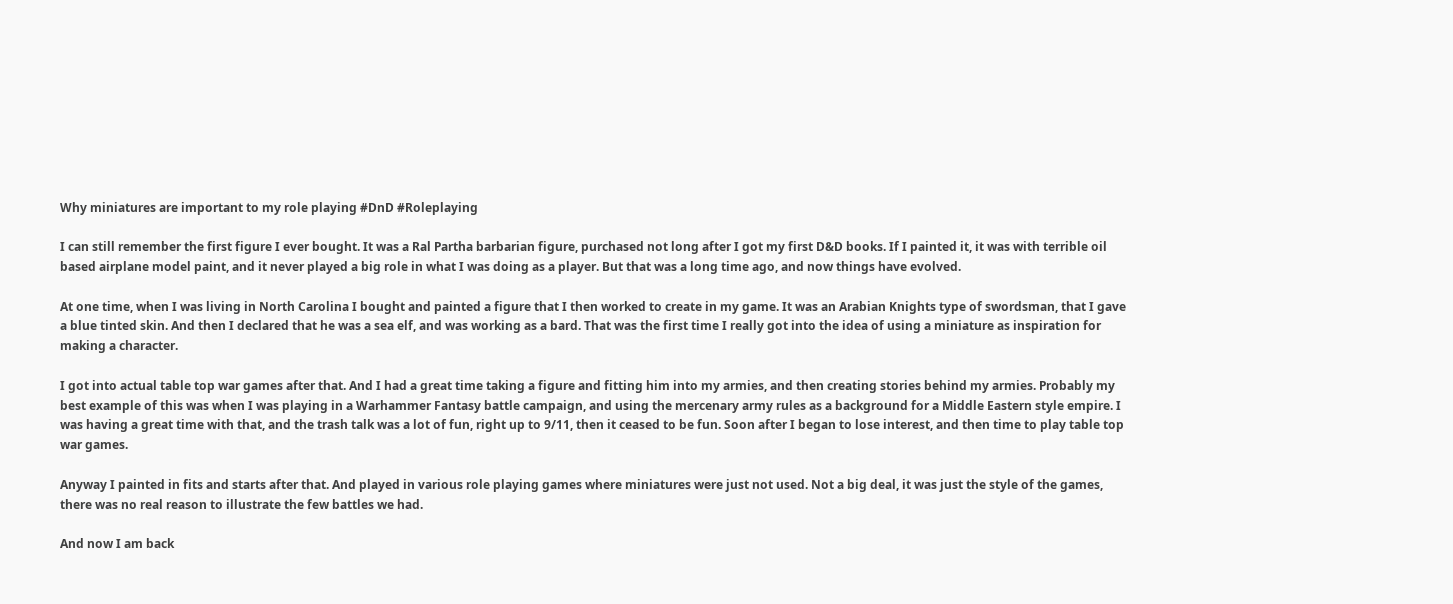Why miniatures are important to my role playing #DnD #Roleplaying

I can still remember the first figure I ever bought. It was a Ral Partha barbarian figure, purchased not long after I got my first D&D books. If I painted it, it was with terrible oil based airplane model paint, and it never played a big role in what I was doing as a player. But that was a long time ago, and now things have evolved.

At one time, when I was living in North Carolina I bought and painted a figure that I then worked to create in my game. It was an Arabian Knights type of swordsman, that I gave a blue tinted skin. And then I declared that he was a sea elf, and was working as a bard. That was the first time I really got into the idea of using a miniature as inspiration for making a character.

I got into actual table top war games after that. And I had a great time taking a figure and fitting him into my armies, and then creating stories behind my armies. Probably my best example of this was when I was playing in a Warhammer Fantasy battle campaign, and using the mercenary army rules as a background for a Middle Eastern style empire. I was having a great time with that, and the trash talk was a lot of fun, right up to 9/11, then it ceased to be fun. Soon after I began to lose interest, and then time to play table top war games.

Anyway I painted in fits and starts after that. And played in various role playing games where miniatures were just not used. Not a big deal, it was just the style of the games, there was no real reason to illustrate the few battles we had.

And now I am back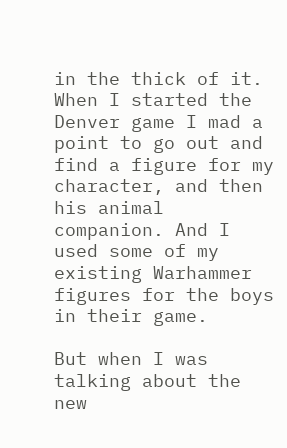in the thick of it. When I started the Denver game I mad a point to go out and find a figure for my character, and then his animal companion. And I used some of my existing Warhammer figures for the boys in their game.

But when I was talking about the new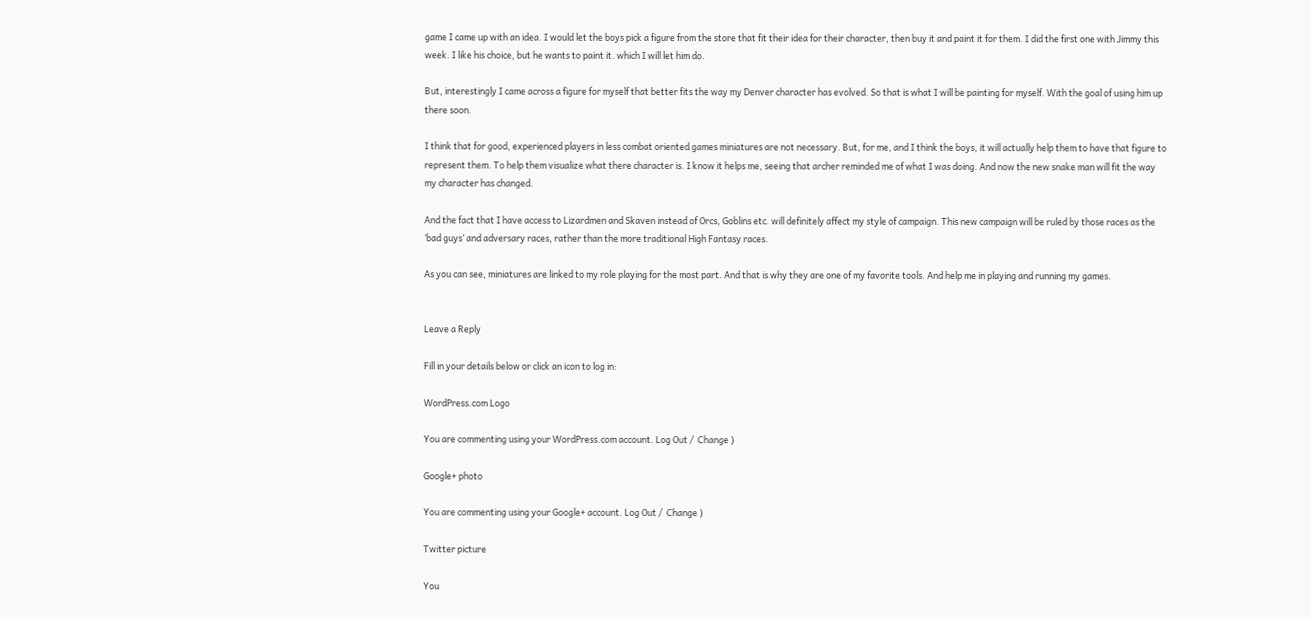game I came up with an idea. I would let the boys pick a figure from the store that fit their idea for their character, then buy it and paint it for them. I did the first one with Jimmy this week. I like his choice, but he wants to paint it. which I will let him do.

But, interestingly I came across a figure for myself that better fits the way my Denver character has evolved. So that is what I will be painting for myself. With the goal of using him up there soon.

I think that for good, experienced players in less combat oriented games miniatures are not necessary. But, for me, and I think the boys, it will actually help them to have that figure to represent them. To help them visualize what there character is. I know it helps me, seeing that archer reminded me of what I was doing. And now the new snake man will fit the way my character has changed.

And the fact that I have access to Lizardmen and Skaven instead of Orcs, Goblins etc. will definitely affect my style of campaign. This new campaign will be ruled by those races as the ‘bad guys’ and adversary races, rather than the more traditional High Fantasy races.

As you can see, miniatures are linked to my role playing for the most part. And that is why they are one of my favorite tools. And help me in playing and running my games.


Leave a Reply

Fill in your details below or click an icon to log in:

WordPress.com Logo

You are commenting using your WordPress.com account. Log Out /  Change )

Google+ photo

You are commenting using your Google+ account. Log Out /  Change )

Twitter picture

You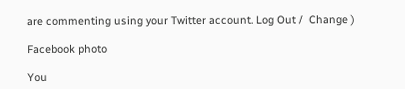are commenting using your Twitter account. Log Out /  Change )

Facebook photo

You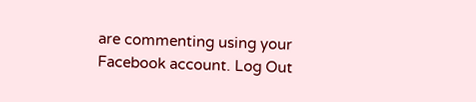are commenting using your Facebook account. Log Out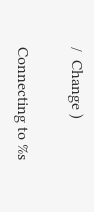/  Change )


Connecting to %s